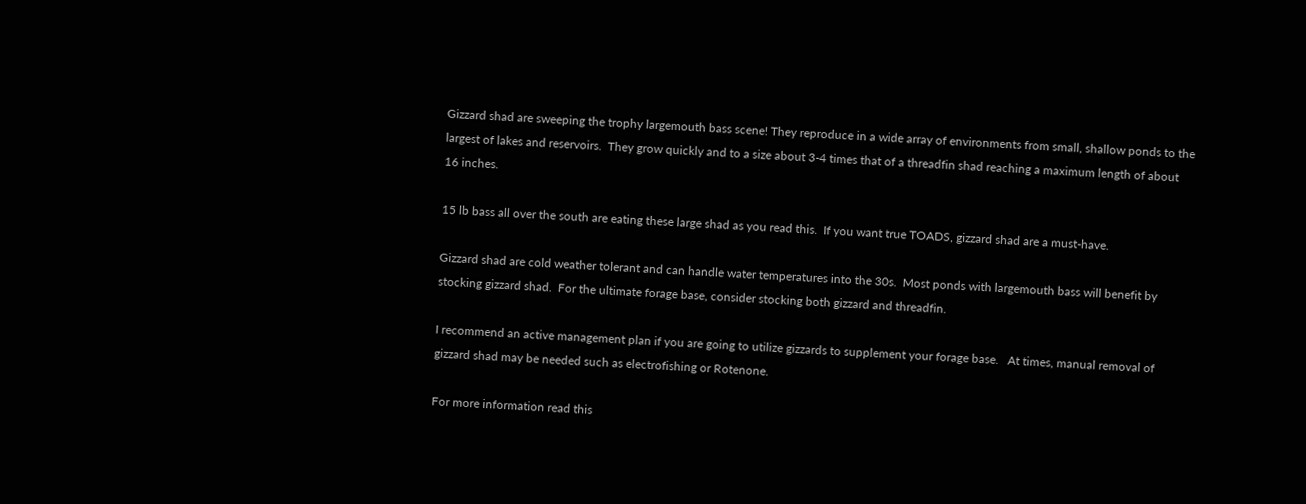Gizzard shad are sweeping the trophy largemouth bass scene! They reproduce in a wide array of environments from small, shallow ponds to the largest of lakes and reservoirs.  They grow quickly and to a size about 3-4 times that of a threadfin shad reaching a maximum length of about 16 inches.

15 lb bass all over the south are eating these large shad as you read this.  If you want true TOADS, gizzard shad are a must-have.

Gizzard shad are cold weather tolerant and can handle water temperatures into the 30s.  Most ponds with largemouth bass will benefit by stocking gizzard shad.  For the ultimate forage base, consider stocking both gizzard and threadfin.

I recommend an active management plan if you are going to utilize gizzards to supplement your forage base.   At times, manual removal of gizzard shad may be needed such as electrofishing or Rotenone.

For more information read this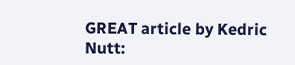GREAT article by Kedric Nutt: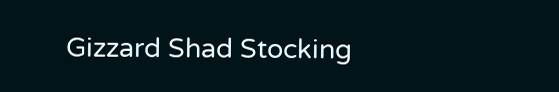Gizzard Shad Stocking